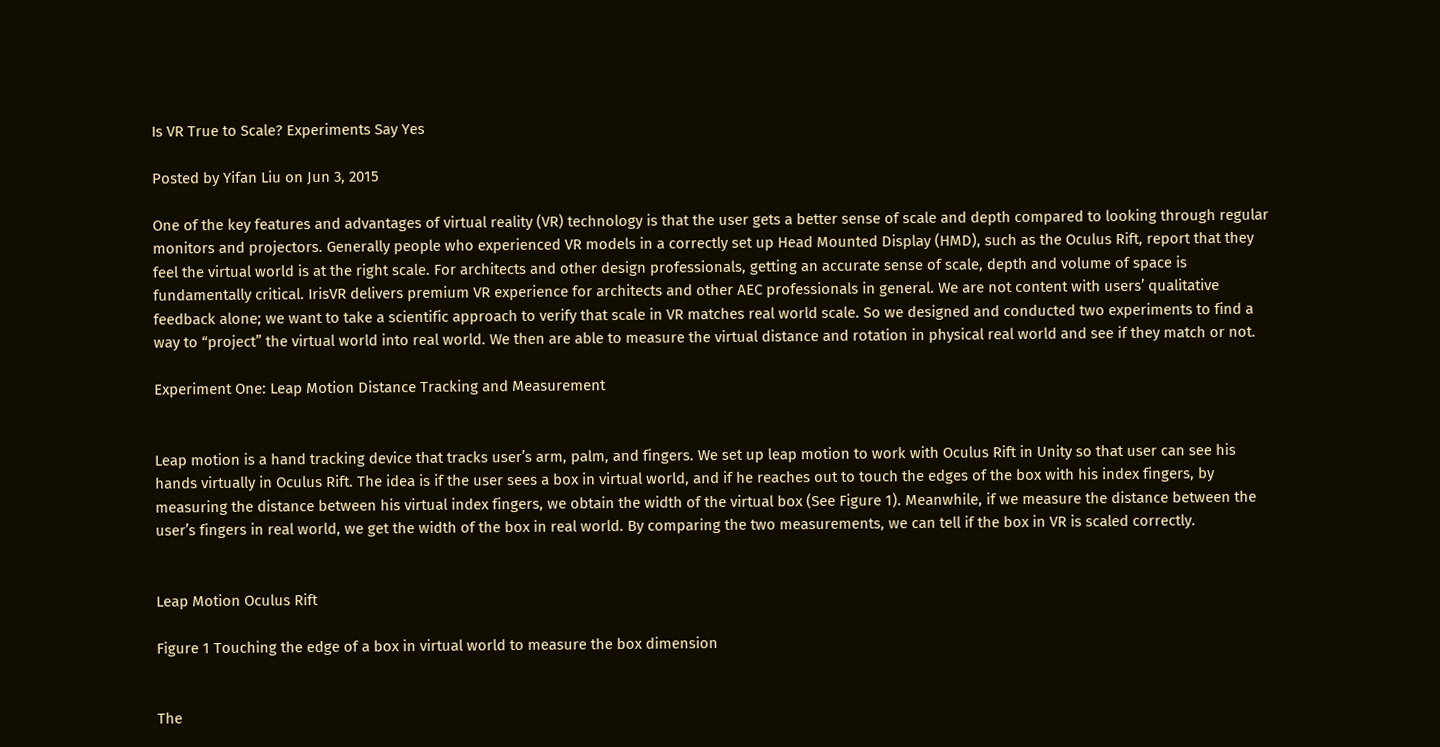Is VR True to Scale? Experiments Say Yes

Posted by Yifan Liu on Jun 3, 2015

One of the key features and advantages of virtual reality (VR) technology is that the user gets a better sense of scale and depth compared to looking through regular monitors and projectors. Generally people who experienced VR models in a correctly set up Head Mounted Display (HMD), such as the Oculus Rift, report that they feel the virtual world is at the right scale. For architects and other design professionals, getting an accurate sense of scale, depth and volume of space is fundamentally critical. IrisVR delivers premium VR experience for architects and other AEC professionals in general. We are not content with users’ qualitative feedback alone; we want to take a scientific approach to verify that scale in VR matches real world scale. So we designed and conducted two experiments to find a way to “project” the virtual world into real world. We then are able to measure the virtual distance and rotation in physical real world and see if they match or not.

Experiment One: Leap Motion Distance Tracking and Measurement


Leap motion is a hand tracking device that tracks user’s arm, palm, and fingers. We set up leap motion to work with Oculus Rift in Unity so that user can see his hands virtually in Oculus Rift. The idea is if the user sees a box in virtual world, and if he reaches out to touch the edges of the box with his index fingers, by measuring the distance between his virtual index fingers, we obtain the width of the virtual box (See Figure 1). Meanwhile, if we measure the distance between the user’s fingers in real world, we get the width of the box in real world. By comparing the two measurements, we can tell if the box in VR is scaled correctly.


Leap Motion Oculus Rift

Figure 1 Touching the edge of a box in virtual world to measure the box dimension


The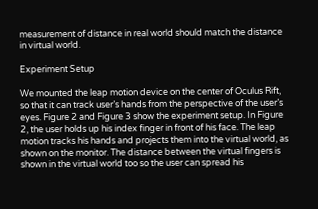measurement of distance in real world should match the distance in virtual world.

Experiment Setup

We mounted the leap motion device on the center of Oculus Rift, so that it can track user’s hands from the perspective of the user’s eyes. Figure 2 and Figure 3 show the experiment setup. In Figure 2, the user holds up his index finger in front of his face. The leap motion tracks his hands and projects them into the virtual world, as shown on the monitor. The distance between the virtual fingers is shown in the virtual world too so the user can spread his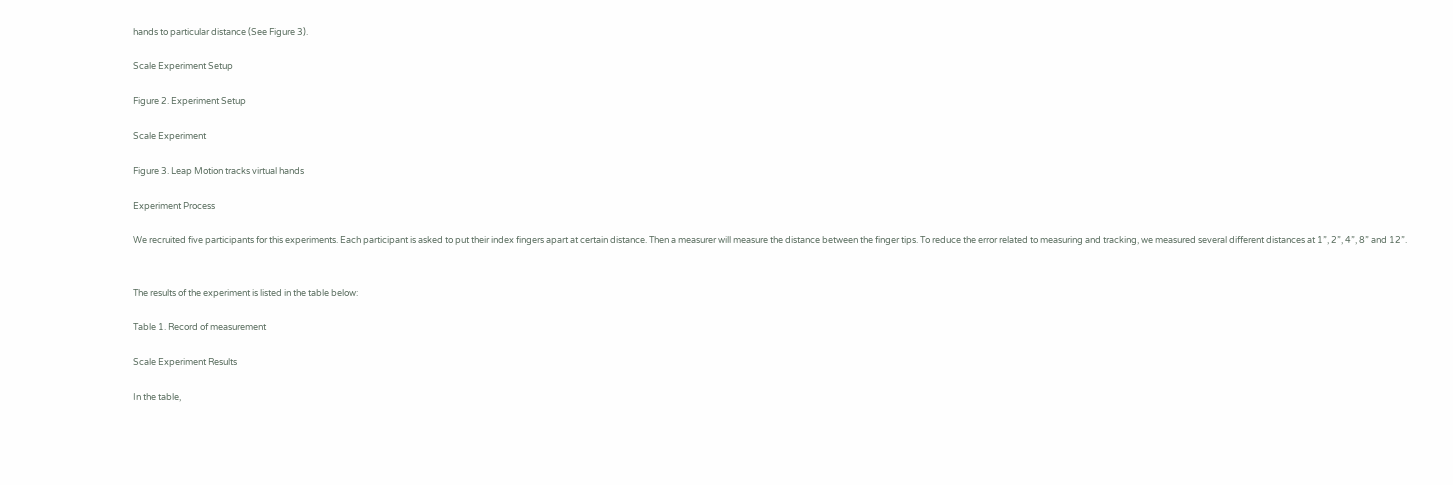hands to particular distance (See Figure 3).

Scale Experiment Setup

Figure 2. Experiment Setup

Scale Experiment

Figure 3. Leap Motion tracks virtual hands

Experiment Process

We recruited five participants for this experiments. Each participant is asked to put their index fingers apart at certain distance. Then a measurer will measure the distance between the finger tips. To reduce the error related to measuring and tracking, we measured several different distances at 1”, 2”, 4”, 8” and 12”.


The results of the experiment is listed in the table below:

Table 1. Record of measurement

Scale Experiment Results

In the table,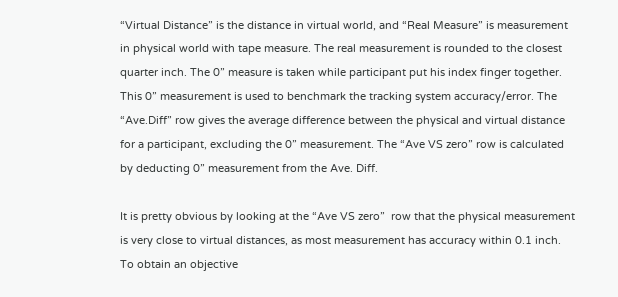“Virtual Distance” is the distance in virtual world, and “Real Measure” is measurement in physical world with tape measure. The real measurement is rounded to the closest quarter inch. The 0” measure is taken while participant put his index finger together. This 0” measurement is used to benchmark the tracking system accuracy/error. The “Ave.Diff” row gives the average difference between the physical and virtual distance for a participant, excluding the 0” measurement. The “Ave VS zero” row is calculated by deducting 0” measurement from the Ave. Diff.

It is pretty obvious by looking at the “Ave VS zero”  row that the physical measurement is very close to virtual distances, as most measurement has accuracy within 0.1 inch. To obtain an objective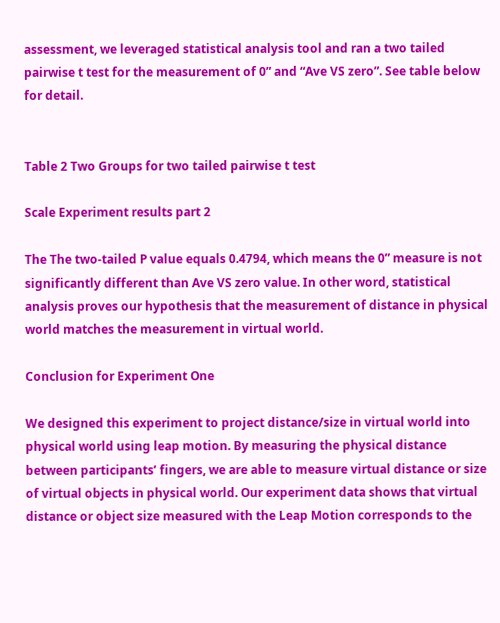assessment, we leveraged statistical analysis tool and ran a two tailed pairwise t test for the measurement of 0” and “Ave VS zero”. See table below for detail.


Table 2 Two Groups for two tailed pairwise t test

Scale Experiment results part 2

The The two-tailed P value equals 0.4794, which means the 0” measure is not significantly different than Ave VS zero value. In other word, statistical analysis proves our hypothesis that the measurement of distance in physical world matches the measurement in virtual world.

Conclusion for Experiment One

We designed this experiment to project distance/size in virtual world into physical world using leap motion. By measuring the physical distance between participants’ fingers, we are able to measure virtual distance or size of virtual objects in physical world. Our experiment data shows that virtual distance or object size measured with the Leap Motion corresponds to the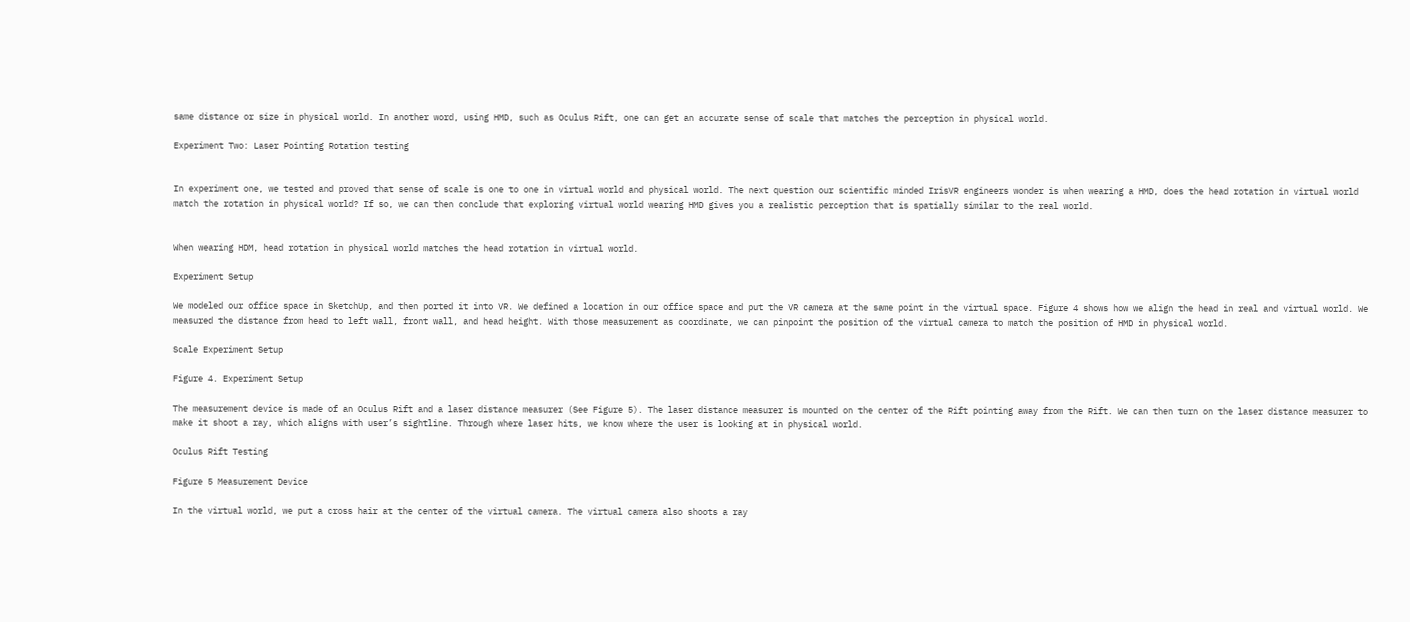same distance or size in physical world. In another word, using HMD, such as Oculus Rift, one can get an accurate sense of scale that matches the perception in physical world.

Experiment Two: Laser Pointing Rotation testing


In experiment one, we tested and proved that sense of scale is one to one in virtual world and physical world. The next question our scientific minded IrisVR engineers wonder is when wearing a HMD, does the head rotation in virtual world match the rotation in physical world? If so, we can then conclude that exploring virtual world wearing HMD gives you a realistic perception that is spatially similar to the real world.


When wearing HDM, head rotation in physical world matches the head rotation in virtual world.

Experiment Setup

We modeled our office space in SketchUp, and then ported it into VR. We defined a location in our office space and put the VR camera at the same point in the virtual space. Figure 4 shows how we align the head in real and virtual world. We measured the distance from head to left wall, front wall, and head height. With those measurement as coordinate, we can pinpoint the position of the virtual camera to match the position of HMD in physical world.

Scale Experiment Setup

Figure 4. Experiment Setup

The measurement device is made of an Oculus Rift and a laser distance measurer (See Figure 5). The laser distance measurer is mounted on the center of the Rift pointing away from the Rift. We can then turn on the laser distance measurer to make it shoot a ray, which aligns with user’s sightline. Through where laser hits, we know where the user is looking at in physical world.

Oculus Rift Testing

Figure 5 Measurement Device

In the virtual world, we put a cross hair at the center of the virtual camera. The virtual camera also shoots a ray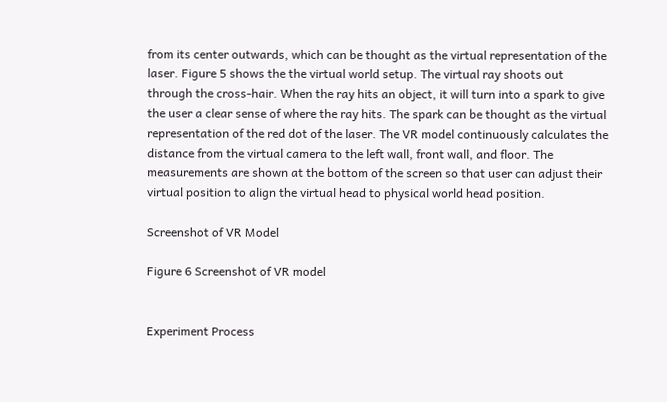from its center outwards, which can be thought as the virtual representation of the laser. Figure 5 shows the the virtual world setup. The virtual ray shoots out through the cross-hair. When the ray hits an object, it will turn into a spark to give the user a clear sense of where the ray hits. The spark can be thought as the virtual representation of the red dot of the laser. The VR model continuously calculates the distance from the virtual camera to the left wall, front wall, and floor. The measurements are shown at the bottom of the screen so that user can adjust their virtual position to align the virtual head to physical world head position.

Screenshot of VR Model

Figure 6 Screenshot of VR model


Experiment Process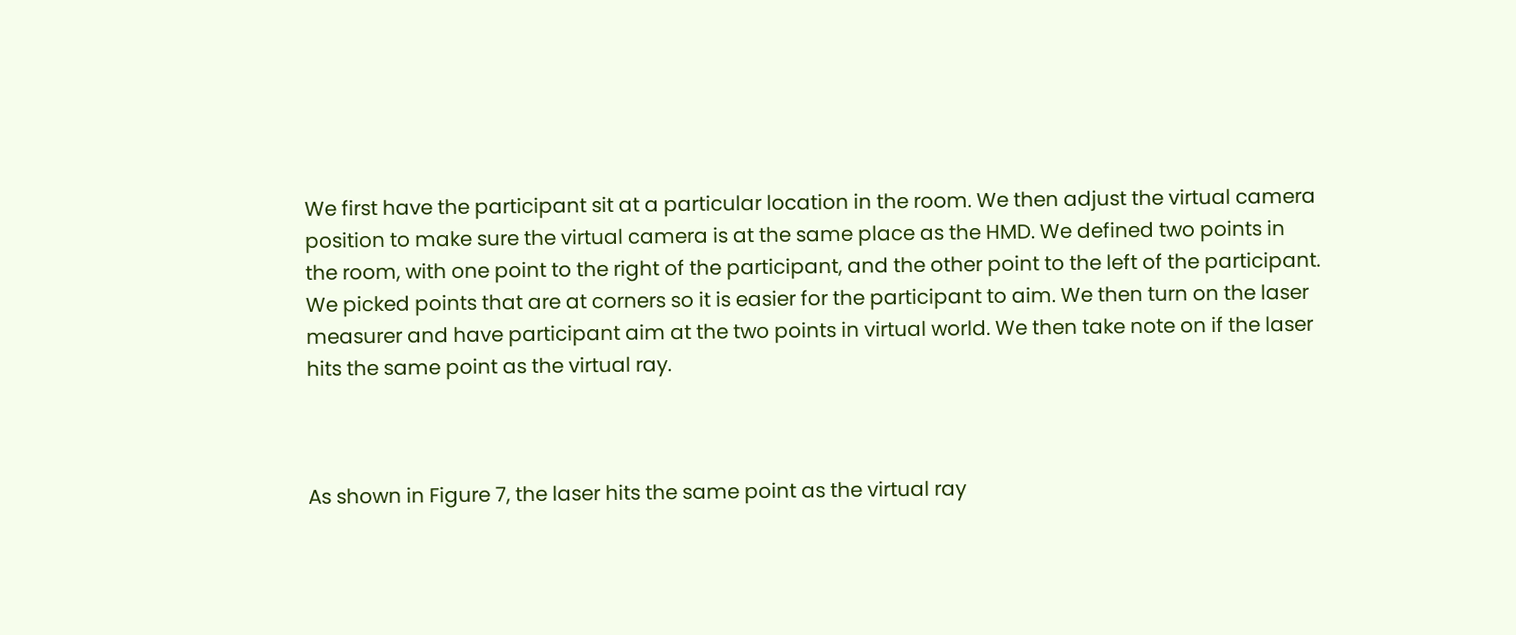We first have the participant sit at a particular location in the room. We then adjust the virtual camera position to make sure the virtual camera is at the same place as the HMD. We defined two points in the room, with one point to the right of the participant, and the other point to the left of the participant. We picked points that are at corners so it is easier for the participant to aim. We then turn on the laser measurer and have participant aim at the two points in virtual world. We then take note on if the laser hits the same point as the virtual ray.



As shown in Figure 7, the laser hits the same point as the virtual ray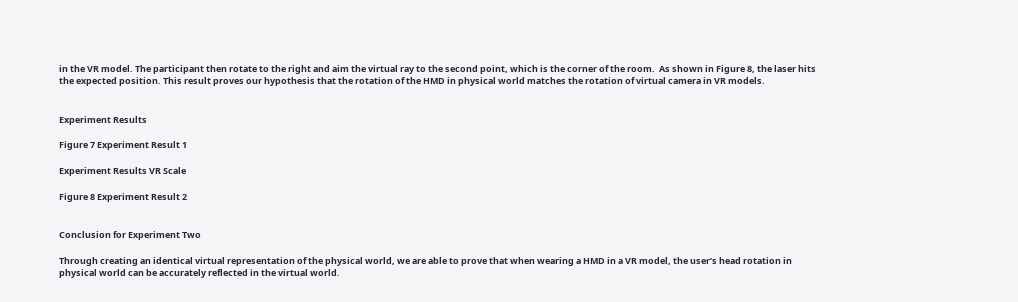in the VR model. The participant then rotate to the right and aim the virtual ray to the second point, which is the corner of the room.  As shown in Figure 8, the laser hits the expected position. This result proves our hypothesis that the rotation of the HMD in physical world matches the rotation of virtual camera in VR models.


Experiment Results

Figure 7 Experiment Result 1

Experiment Results VR Scale

Figure 8 Experiment Result 2


Conclusion for Experiment Two

Through creating an identical virtual representation of the physical world, we are able to prove that when wearing a HMD in a VR model, the user’s head rotation in physical world can be accurately reflected in the virtual world.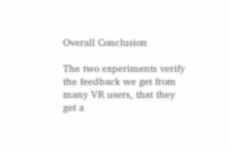Overall Conclusion

The two experiments verify the feedback we get from many VR users, that they get a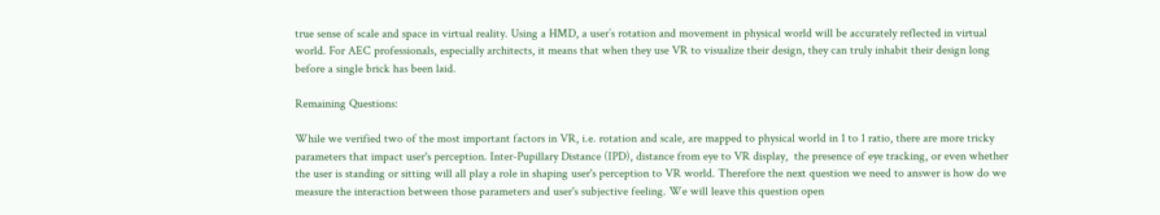true sense of scale and space in virtual reality. Using a HMD, a user’s rotation and movement in physical world will be accurately reflected in virtual world. For AEC professionals, especially architects, it means that when they use VR to visualize their design, they can truly inhabit their design long before a single brick has been laid.

Remaining Questions:

While we verified two of the most important factors in VR, i.e. rotation and scale, are mapped to physical world in 1 to 1 ratio, there are more tricky parameters that impact user's perception. Inter-Pupillary Distance (IPD), distance from eye to VR display,  the presence of eye tracking, or even whether the user is standing or sitting will all play a role in shaping user's perception to VR world. Therefore the next question we need to answer is how do we measure the interaction between those parameters and user's subjective feeling. We will leave this question open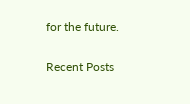for the future.

Recent Posts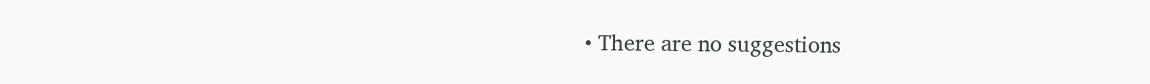• There are no suggestions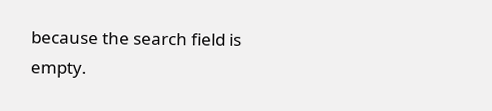because the search field is empty.